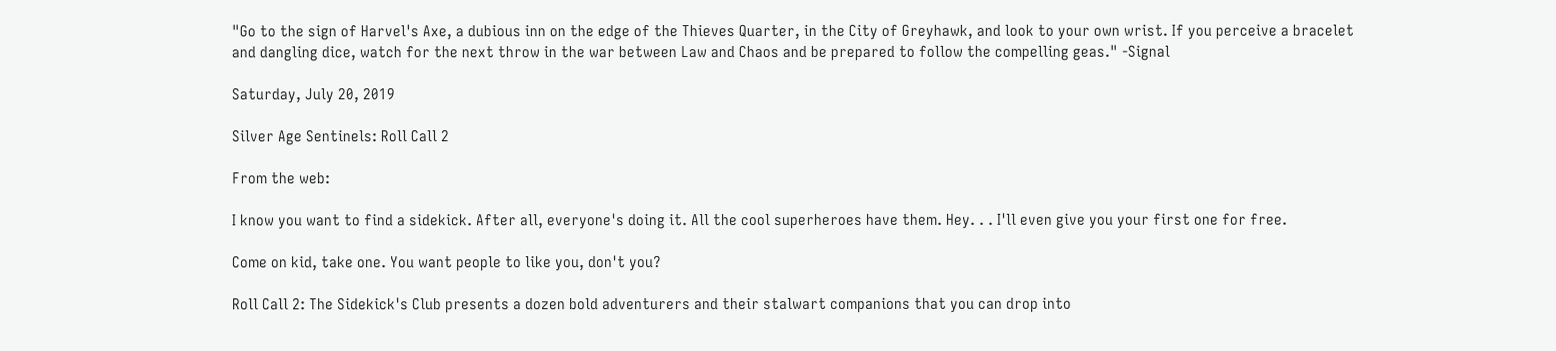"Go to the sign of Harvel's Axe, a dubious inn on the edge of the Thieves Quarter, in the City of Greyhawk, and look to your own wrist. If you perceive a bracelet and dangling dice, watch for the next throw in the war between Law and Chaos and be prepared to follow the compelling geas." -Signal

Saturday, July 20, 2019

Silver Age Sentinels: Roll Call 2

From the web:

I know you want to find a sidekick. After all, everyone's doing it. All the cool superheroes have them. Hey. . . I'll even give you your first one for free.

Come on kid, take one. You want people to like you, don't you?

Roll Call 2: The Sidekick's Club presents a dozen bold adventurers and their stalwart companions that you can drop into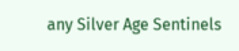any Silver Age Sentinels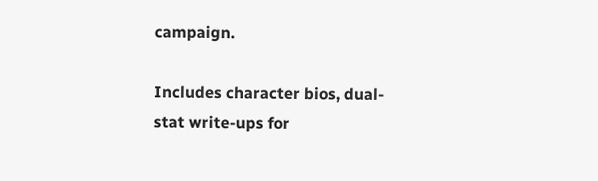campaign.

Includes character bios, dual-stat write-ups for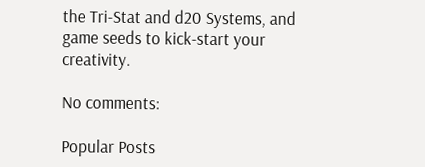the Tri-Stat and d20 Systems, and game seeds to kick-start your creativity.

No comments:

Popular Posts